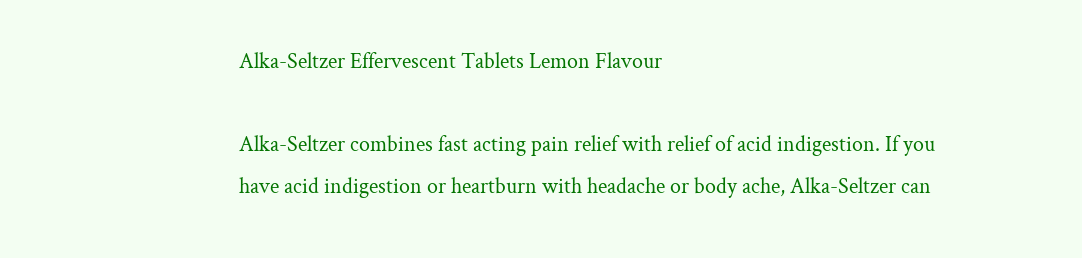Alka-Seltzer Effervescent Tablets Lemon Flavour

Alka-Seltzer combines fast acting pain relief with relief of acid indigestion. If you have acid indigestion or heartburn with headache or body ache, Alka-Seltzer can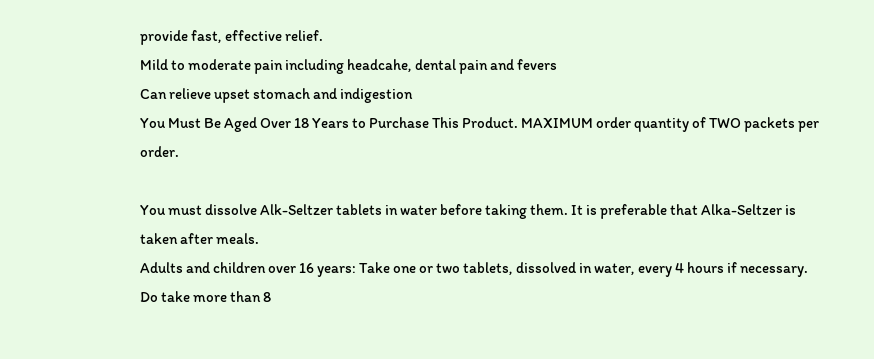provide fast, effective relief.
Mild to moderate pain including headcahe, dental pain and fevers
Can relieve upset stomach and indigestion
You Must Be Aged Over 18 Years to Purchase This Product. MAXIMUM order quantity of TWO packets per order.

You must dissolve Alk-Seltzer tablets in water before taking them. It is preferable that Alka-Seltzer is taken after meals.
Adults and children over 16 years: Take one or two tablets, dissolved in water, every 4 hours if necessary.
Do take more than 8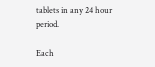tablets in any 24 hour period.

Each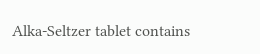Alka-Seltzer tablet contains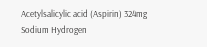Acetylsalicylic acid (Aspirin) 324mg
Sodium Hydrogen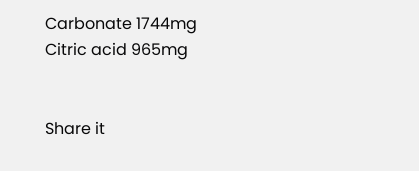Carbonate 1744mg
Citric acid 965mg


Share it